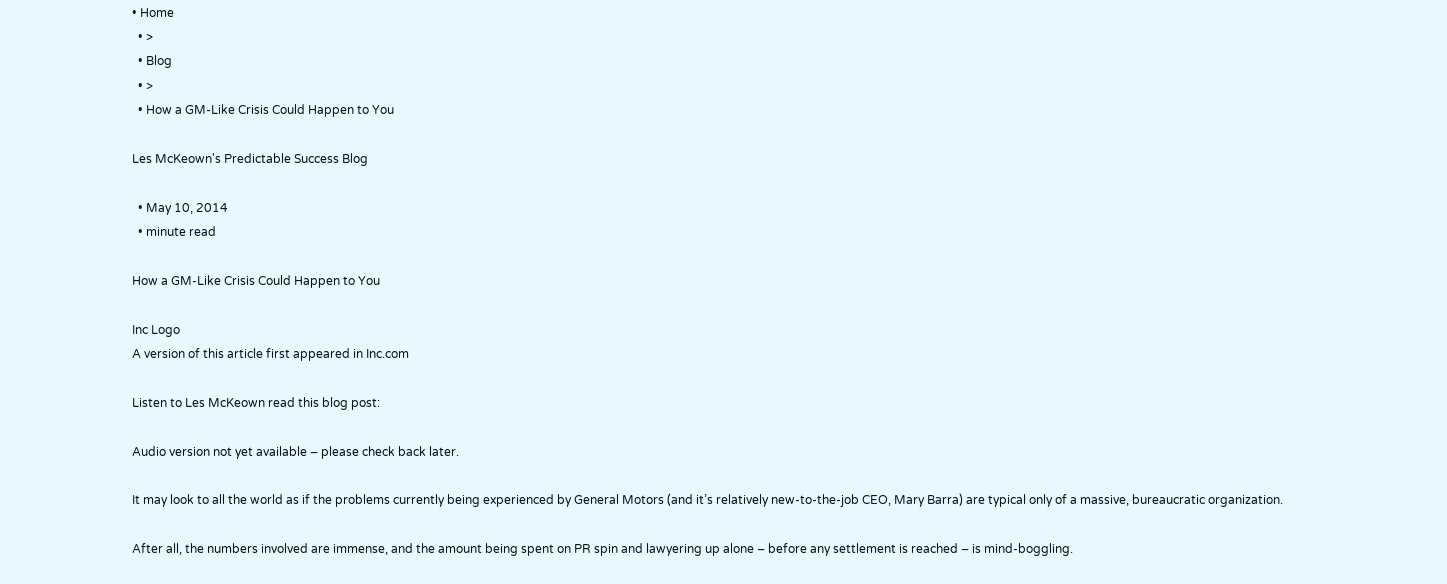• Home
  • >
  • Blog
  • >
  • How a GM-Like Crisis Could Happen to You

Les McKeown's Predictable Success Blog

  • May 10, 2014
  • minute read

How a GM-Like Crisis Could Happen to You

Inc Logo
A version of this article first appeared in Inc.com

Listen to Les McKeown read this blog post:

Audio version not yet available – please check back later.

It may look to all the world as if the problems currently being experienced by General Motors (and it’s relatively new-to-the-job CEO, Mary Barra) are typical only of a massive, bureaucratic organization.

After all, the numbers involved are immense, and the amount being spent on PR spin and lawyering up alone – before any settlement is reached – is mind-boggling.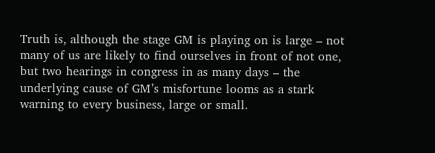Truth is, although the stage GM is playing on is large – not many of us are likely to find ourselves in front of not one, but two hearings in congress in as many days – the underlying cause of GM’s misfortune looms as a stark warning to every business, large or small.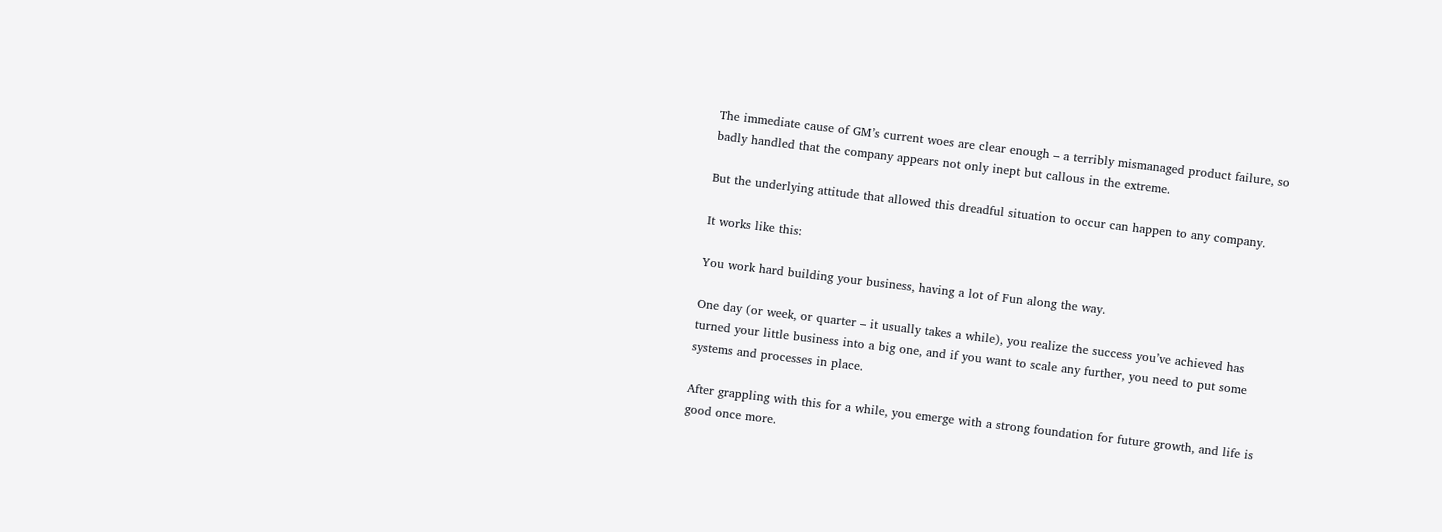The immediate cause of GM’s current woes are clear enough – a terribly mismanaged product failure, so badly handled that the company appears not only inept but callous in the extreme.

But the underlying attitude that allowed this dreadful situation to occur can happen to any company.

It works like this:

You work hard building your business, having a lot of Fun along the way.

One day (or week, or quarter – it usually takes a while), you realize the success you’ve achieved has turned your little business into a big one, and if you want to scale any further, you need to put some systems and processes in place.

After grappling with this for a while, you emerge with a strong foundation for future growth, and life is good once more.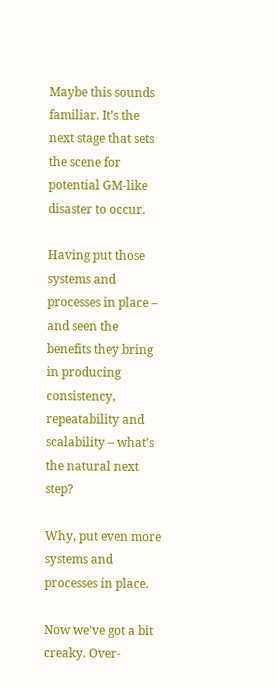Maybe this sounds familiar. It’s the next stage that sets the scene for potential GM-like disaster to occur.

Having put those systems and processes in place – and seen the benefits they bring in producing consistency, repeatability and scalability – what’s the natural next step?

Why, put even more systems and processes in place.

Now we’ve got a bit creaky. Over-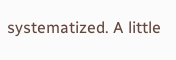systematized. A little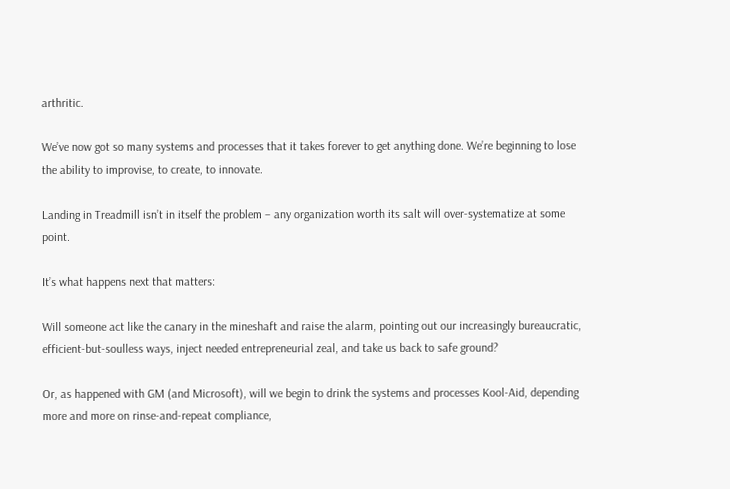arthritic.

We’ve now got so many systems and processes that it takes forever to get anything done. We’re beginning to lose the ability to improvise, to create, to innovate.

Landing in Treadmill isn’t in itself the problem – any organization worth its salt will over-systematize at some point.

It’s what happens next that matters:

Will someone act like the canary in the mineshaft and raise the alarm, pointing out our increasingly bureaucratic, efficient-but-soulless ways, inject needed entrepreneurial zeal, and take us back to safe ground?

Or, as happened with GM (and Microsoft), will we begin to drink the systems and processes Kool-Aid, depending more and more on rinse-and-repeat compliance,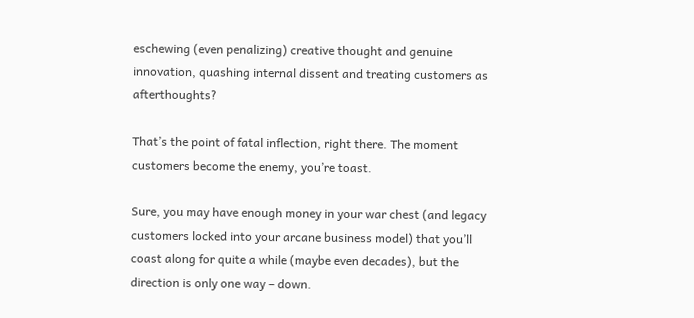eschewing (even penalizing) creative thought and genuine innovation, quashing internal dissent and treating customers as afterthoughts?

That’s the point of fatal inflection, right there. The moment customers become the enemy, you’re toast.

Sure, you may have enough money in your war chest (and legacy customers locked into your arcane business model) that you’ll coast along for quite a while (maybe even decades), but the direction is only one way – down.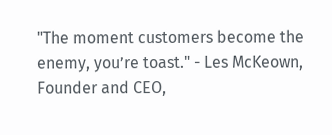"The moment customers become the enemy, you’re toast." - Les McKeown, Founder and CEO,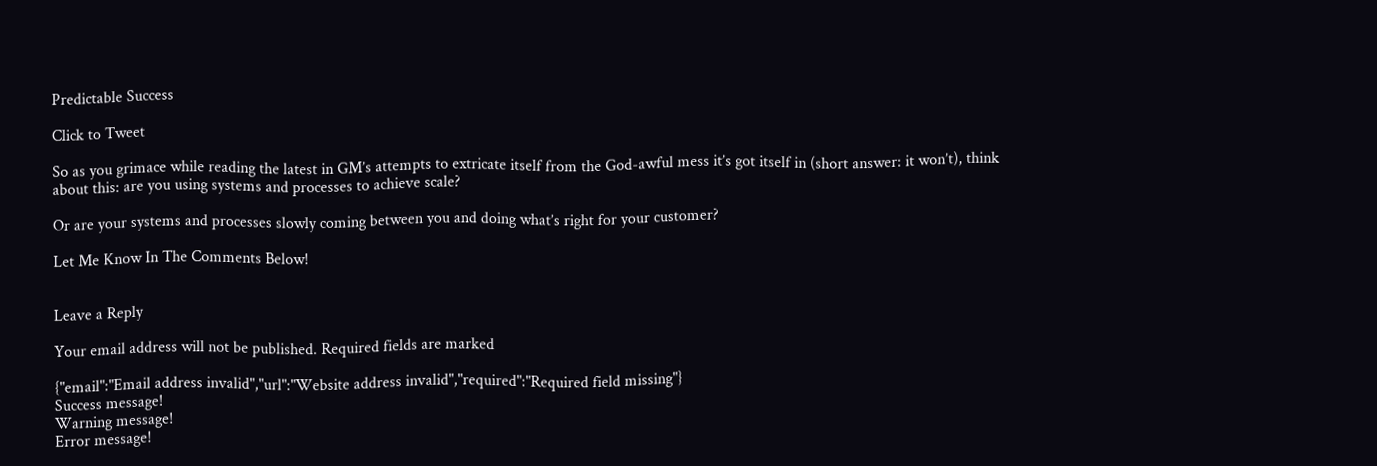Predictable Success

Click to Tweet

So as you grimace while reading the latest in GM’s attempts to extricate itself from the God-awful mess it’s got itself in (short answer: it won’t), think about this: are you using systems and processes to achieve scale?

Or are your systems and processes slowly coming between you and doing what’s right for your customer?

Let Me Know In The Comments Below!


Leave a Reply

Your email address will not be published. Required fields are marked

{"email":"Email address invalid","url":"Website address invalid","required":"Required field missing"}
Success message!
Warning message!
Error message!